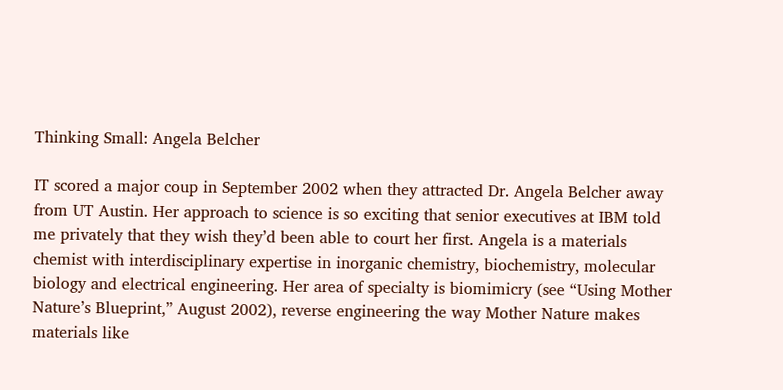Thinking Small: Angela Belcher

IT scored a major coup in September 2002 when they attracted Dr. Angela Belcher away from UT Austin. Her approach to science is so exciting that senior executives at IBM told me privately that they wish they’d been able to court her first. Angela is a materials chemist with interdisciplinary expertise in inorganic chemistry, biochemistry, molecular biology and electrical engineering. Her area of specialty is biomimicry (see “Using Mother Nature’s Blueprint,” August 2002), reverse engineering the way Mother Nature makes materials like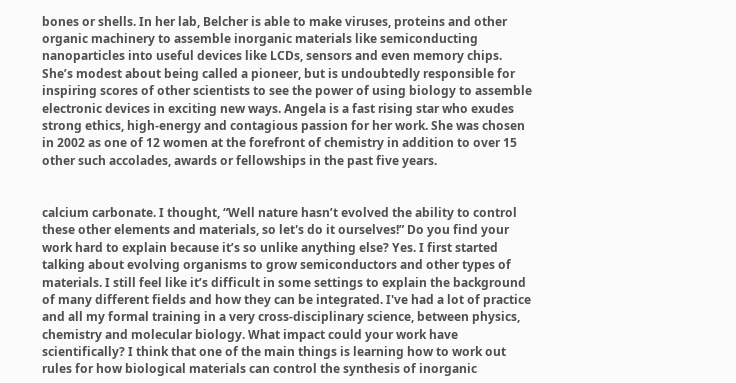bones or shells. In her lab, Belcher is able to make viruses, proteins and other organic machinery to assemble inorganic materials like semiconducting nanoparticles into useful devices like LCDs, sensors and even memory chips. She’s modest about being called a pioneer, but is undoubtedly responsible for inspiring scores of other scientists to see the power of using biology to assemble electronic devices in exciting new ways. Angela is a fast rising star who exudes strong ethics, high-energy and contagious passion for her work. She was chosen in 2002 as one of 12 women at the forefront of chemistry in addition to over 15 other such accolades, awards or fellowships in the past five years.


calcium carbonate. I thought, “Well nature hasn’t evolved the ability to control these other elements and materials, so let's do it ourselves!” Do you find your work hard to explain because it’s so unlike anything else? Yes. I first started talking about evolving organisms to grow semiconductors and other types of materials. I still feel like it’s difficult in some settings to explain the background of many different fields and how they can be integrated. I've had a lot of practice and all my formal training in a very cross-disciplinary science, between physics, chemistry and molecular biology. What impact could your work have scientifically? I think that one of the main things is learning how to work out rules for how biological materials can control the synthesis of inorganic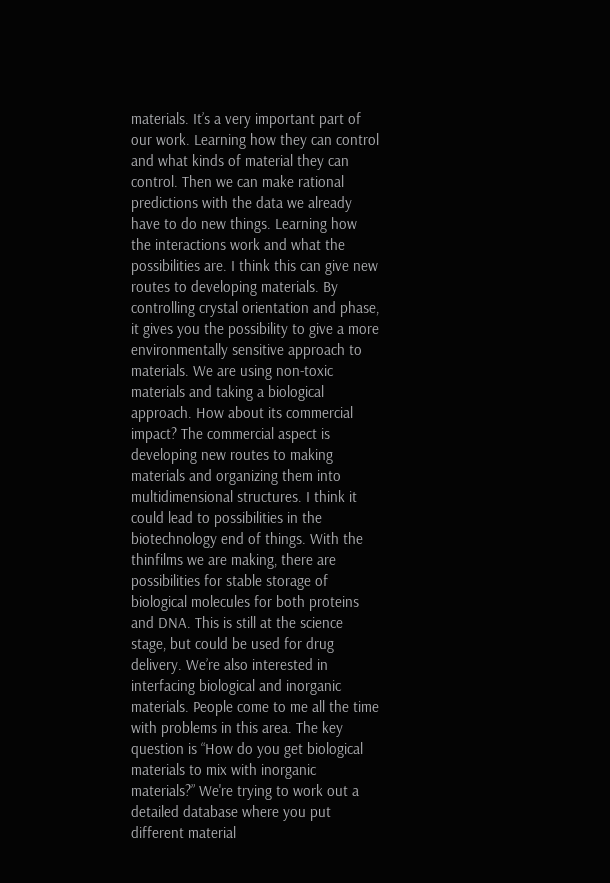materials. It’s a very important part of our work. Learning how they can control and what kinds of material they can control. Then we can make rational predictions with the data we already have to do new things. Learning how the interactions work and what the possibilities are. I think this can give new routes to developing materials. By controlling crystal orientation and phase, it gives you the possibility to give a more environmentally sensitive approach to materials. We are using non-toxic materials and taking a biological approach. How about its commercial impact? The commercial aspect is developing new routes to making materials and organizing them into multidimensional structures. I think it could lead to possibilities in the biotechnology end of things. With the thinfilms we are making, there are possibilities for stable storage of biological molecules for both proteins and DNA. This is still at the science stage, but could be used for drug delivery. We’re also interested in interfacing biological and inorganic materials. People come to me all the time with problems in this area. The key question is “How do you get biological materials to mix with inorganic materials?” We're trying to work out a detailed database where you put different material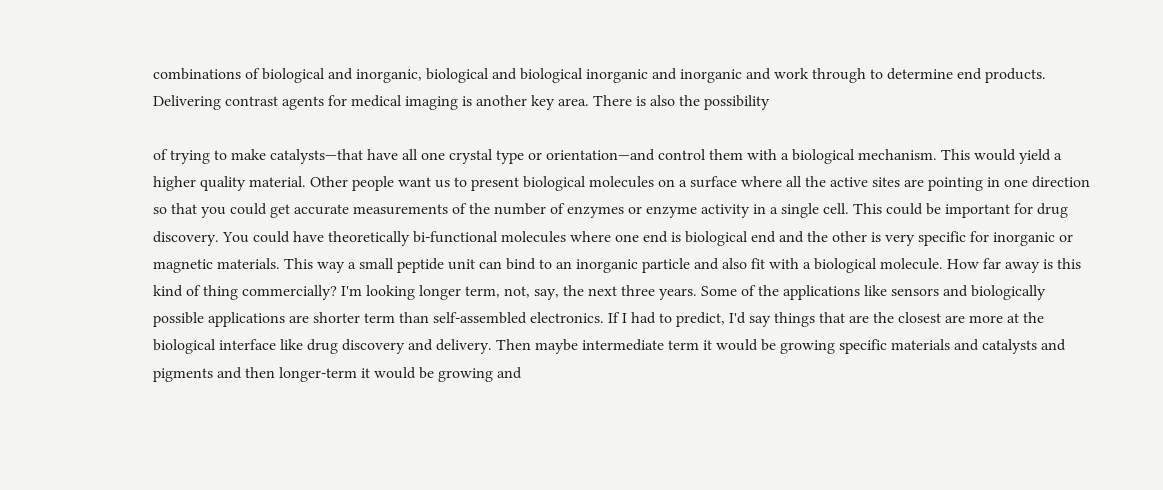combinations of biological and inorganic, biological and biological inorganic and inorganic and work through to determine end products. Delivering contrast agents for medical imaging is another key area. There is also the possibility

of trying to make catalysts—that have all one crystal type or orientation—and control them with a biological mechanism. This would yield a higher quality material. Other people want us to present biological molecules on a surface where all the active sites are pointing in one direction so that you could get accurate measurements of the number of enzymes or enzyme activity in a single cell. This could be important for drug discovery. You could have theoretically bi-functional molecules where one end is biological end and the other is very specific for inorganic or magnetic materials. This way a small peptide unit can bind to an inorganic particle and also fit with a biological molecule. How far away is this kind of thing commercially? I'm looking longer term, not, say, the next three years. Some of the applications like sensors and biologically possible applications are shorter term than self-assembled electronics. If I had to predict, I'd say things that are the closest are more at the biological interface like drug discovery and delivery. Then maybe intermediate term it would be growing specific materials and catalysts and pigments and then longer-term it would be growing and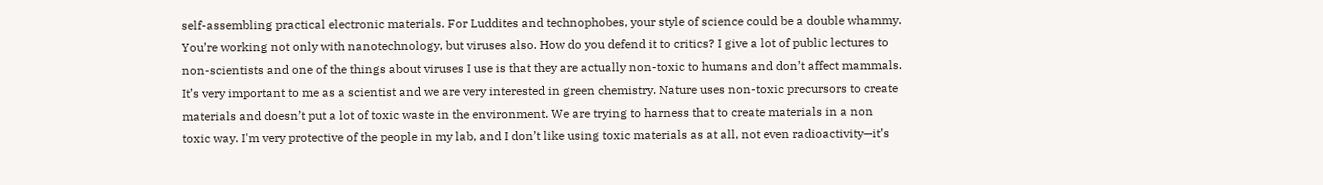self-assembling practical electronic materials. For Luddites and technophobes, your style of science could be a double whammy. You’re working not only with nanotechnology, but viruses also. How do you defend it to critics? I give a lot of public lectures to non-scientists and one of the things about viruses I use is that they are actually non-toxic to humans and don’t affect mammals. It’s very important to me as a scientist and we are very interested in green chemistry. Nature uses non-toxic precursors to create materials and doesn’t put a lot of toxic waste in the environment. We are trying to harness that to create materials in a non toxic way. I'm very protective of the people in my lab, and I don’t like using toxic materials as at all, not even radioactivity—it’s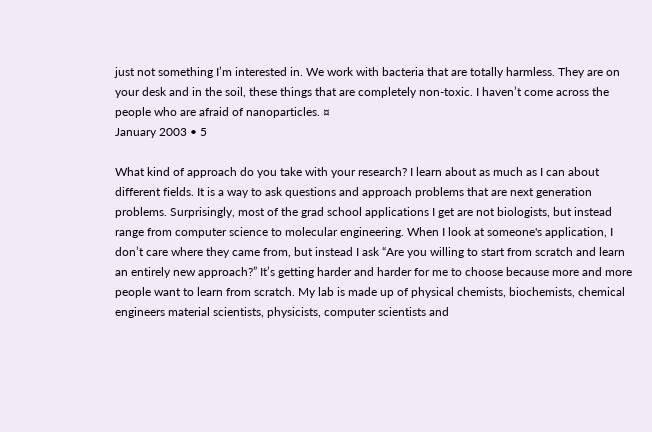just not something I’m interested in. We work with bacteria that are totally harmless. They are on your desk and in the soil, these things that are completely non-toxic. I haven’t come across the people who are afraid of nanoparticles. ¤
January 2003 • 5

What kind of approach do you take with your research? I learn about as much as I can about different fields. It is a way to ask questions and approach problems that are next generation problems. Surprisingly, most of the grad school applications I get are not biologists, but instead range from computer science to molecular engineering. When I look at someone's application, I don’t care where they came from, but instead I ask “Are you willing to start from scratch and learn an entirely new approach?” It’s getting harder and harder for me to choose because more and more people want to learn from scratch. My lab is made up of physical chemists, biochemists, chemical engineers material scientists, physicists, computer scientists and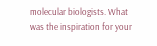molecular biologists. What was the inspiration for your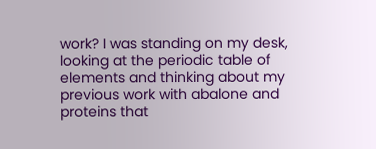work? I was standing on my desk, looking at the periodic table of elements and thinking about my previous work with abalone and proteins that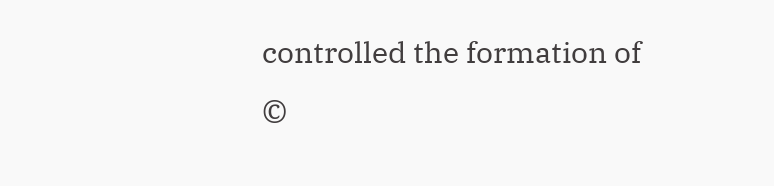controlled the formation of
©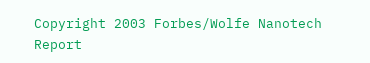Copyright 2003 Forbes/Wolfe Nanotech Report